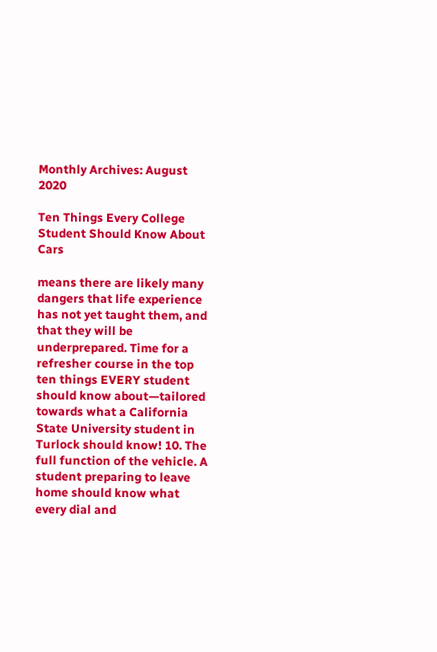Monthly Archives: August 2020

Ten Things Every College Student Should Know About Cars

means there are likely many dangers that life experience has not yet taught them, and that they will be underprepared. Time for a refresher course in the top ten things EVERY student should know about—tailored towards what a California State University student in Turlock should know! 10. The full function of the vehicle. A student preparing to leave home should know what every dial and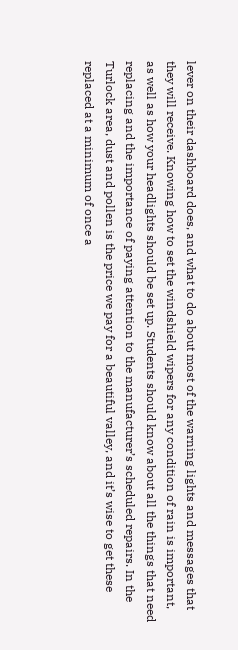lever on their dashboard does, and what to do about most of the warning lights and messages that they will receive. Knowing how to set the windshield wipers for any condition of rain is important, as well as how your headlights should be set up. Students should know about all the things that need replacing and the importance of paying attention to the manufacturer’s scheduled repairs. In the Turlock area, dust and pollen is the price we pay for a beautiful valley, and it’s wise to get these replaced at a minimum of once a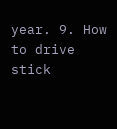year. 9. How to drive stick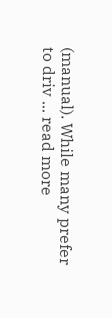(manual). While many prefer to driv ... read more